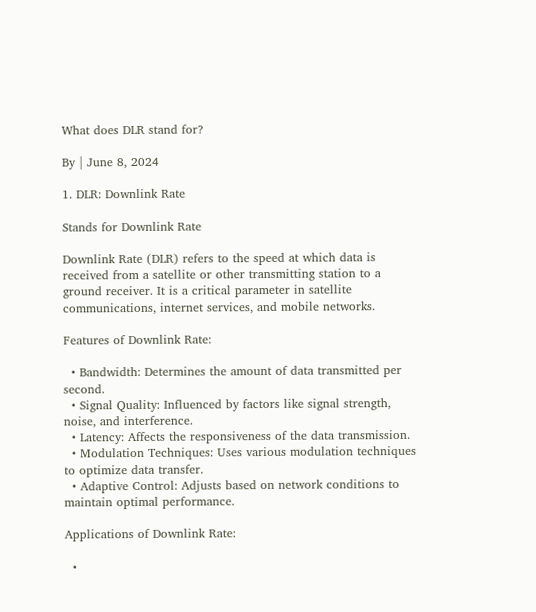What does DLR stand for?

By | June 8, 2024

1. DLR: Downlink Rate

Stands for Downlink Rate

Downlink Rate (DLR) refers to the speed at which data is received from a satellite or other transmitting station to a ground receiver. It is a critical parameter in satellite communications, internet services, and mobile networks.

Features of Downlink Rate:

  • Bandwidth: Determines the amount of data transmitted per second.
  • Signal Quality: Influenced by factors like signal strength, noise, and interference.
  • Latency: Affects the responsiveness of the data transmission.
  • Modulation Techniques: Uses various modulation techniques to optimize data transfer.
  • Adaptive Control: Adjusts based on network conditions to maintain optimal performance.

Applications of Downlink Rate:

  •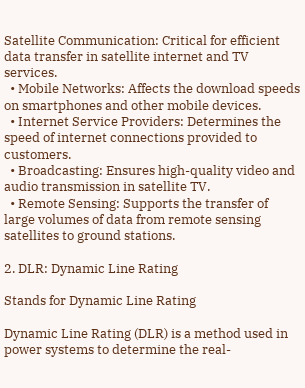Satellite Communication: Critical for efficient data transfer in satellite internet and TV services.
  • Mobile Networks: Affects the download speeds on smartphones and other mobile devices.
  • Internet Service Providers: Determines the speed of internet connections provided to customers.
  • Broadcasting: Ensures high-quality video and audio transmission in satellite TV.
  • Remote Sensing: Supports the transfer of large volumes of data from remote sensing satellites to ground stations.

2. DLR: Dynamic Line Rating

Stands for Dynamic Line Rating

Dynamic Line Rating (DLR) is a method used in power systems to determine the real-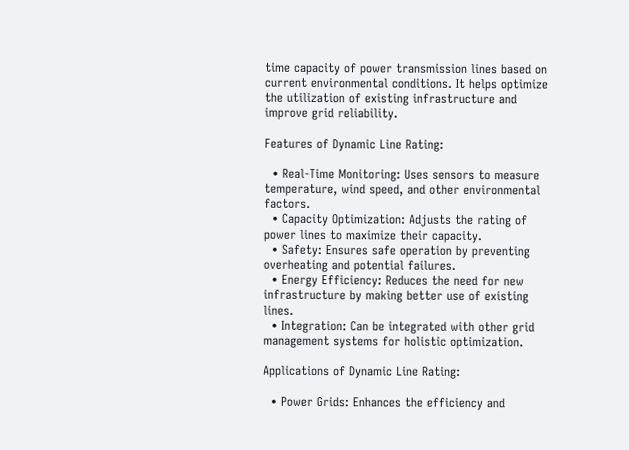time capacity of power transmission lines based on current environmental conditions. It helps optimize the utilization of existing infrastructure and improve grid reliability.

Features of Dynamic Line Rating:

  • Real-Time Monitoring: Uses sensors to measure temperature, wind speed, and other environmental factors.
  • Capacity Optimization: Adjusts the rating of power lines to maximize their capacity.
  • Safety: Ensures safe operation by preventing overheating and potential failures.
  • Energy Efficiency: Reduces the need for new infrastructure by making better use of existing lines.
  • Integration: Can be integrated with other grid management systems for holistic optimization.

Applications of Dynamic Line Rating:

  • Power Grids: Enhances the efficiency and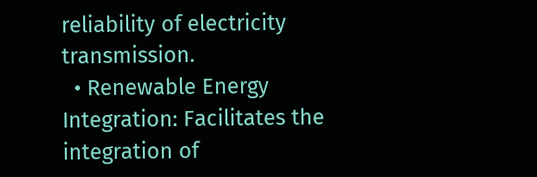reliability of electricity transmission.
  • Renewable Energy Integration: Facilitates the integration of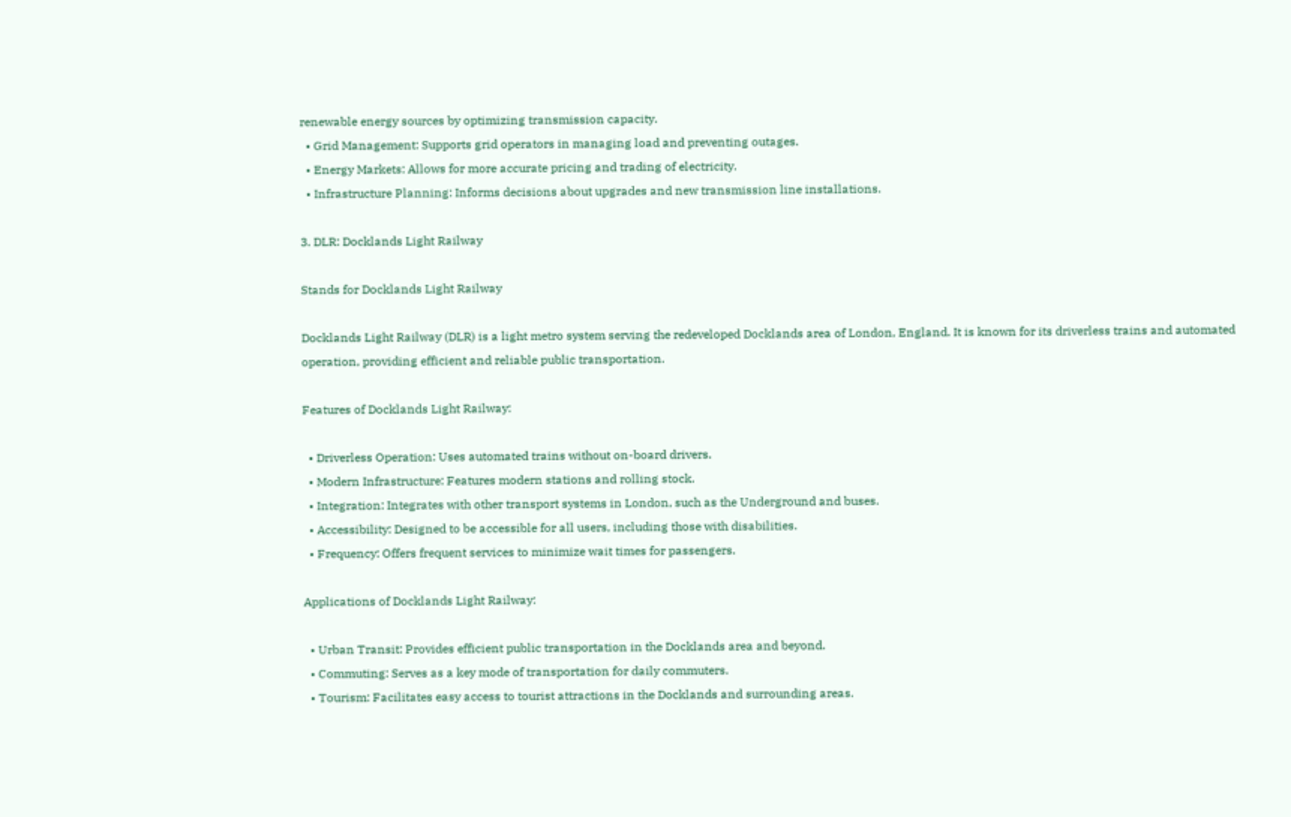renewable energy sources by optimizing transmission capacity.
  • Grid Management: Supports grid operators in managing load and preventing outages.
  • Energy Markets: Allows for more accurate pricing and trading of electricity.
  • Infrastructure Planning: Informs decisions about upgrades and new transmission line installations.

3. DLR: Docklands Light Railway

Stands for Docklands Light Railway

Docklands Light Railway (DLR) is a light metro system serving the redeveloped Docklands area of London, England. It is known for its driverless trains and automated operation, providing efficient and reliable public transportation.

Features of Docklands Light Railway:

  • Driverless Operation: Uses automated trains without on-board drivers.
  • Modern Infrastructure: Features modern stations and rolling stock.
  • Integration: Integrates with other transport systems in London, such as the Underground and buses.
  • Accessibility: Designed to be accessible for all users, including those with disabilities.
  • Frequency: Offers frequent services to minimize wait times for passengers.

Applications of Docklands Light Railway:

  • Urban Transit: Provides efficient public transportation in the Docklands area and beyond.
  • Commuting: Serves as a key mode of transportation for daily commuters.
  • Tourism: Facilitates easy access to tourist attractions in the Docklands and surrounding areas.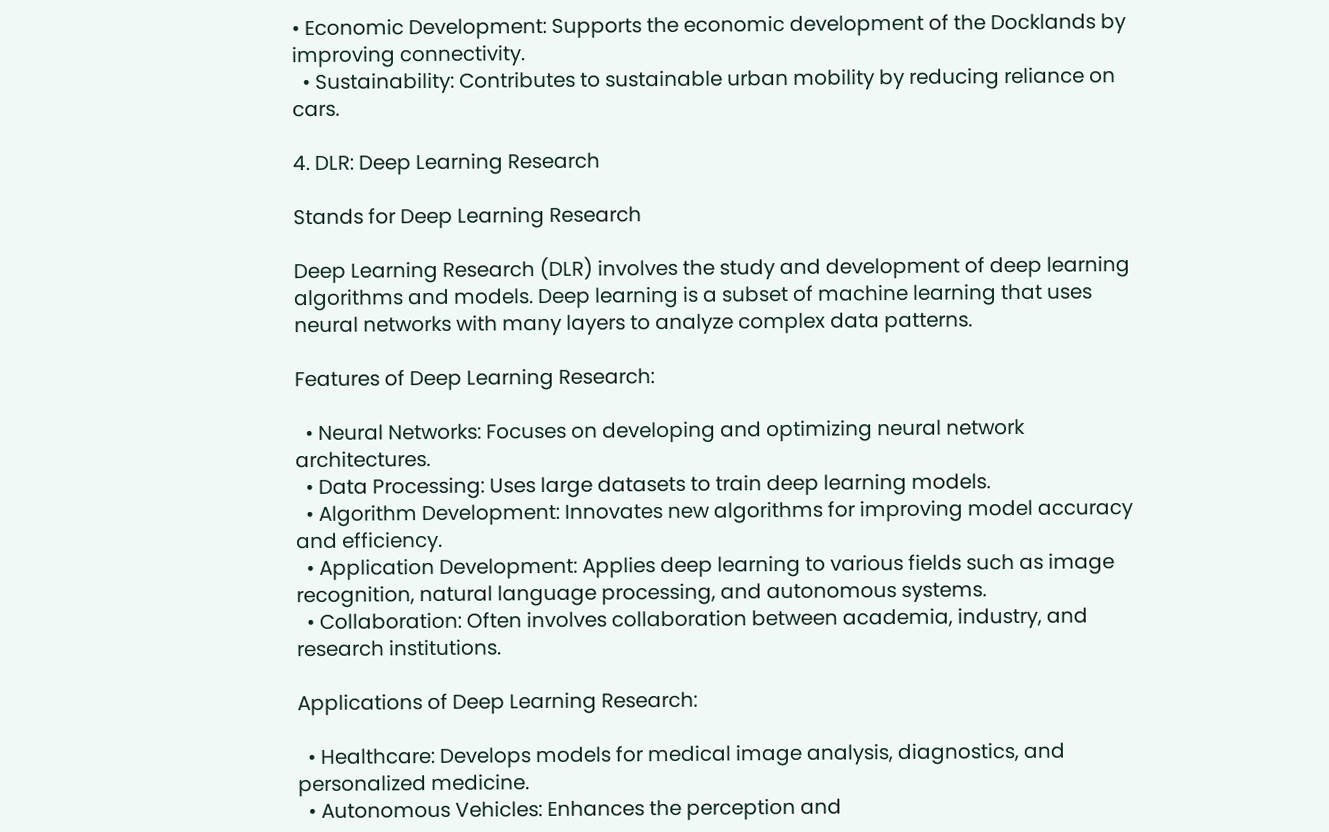• Economic Development: Supports the economic development of the Docklands by improving connectivity.
  • Sustainability: Contributes to sustainable urban mobility by reducing reliance on cars.

4. DLR: Deep Learning Research

Stands for Deep Learning Research

Deep Learning Research (DLR) involves the study and development of deep learning algorithms and models. Deep learning is a subset of machine learning that uses neural networks with many layers to analyze complex data patterns.

Features of Deep Learning Research:

  • Neural Networks: Focuses on developing and optimizing neural network architectures.
  • Data Processing: Uses large datasets to train deep learning models.
  • Algorithm Development: Innovates new algorithms for improving model accuracy and efficiency.
  • Application Development: Applies deep learning to various fields such as image recognition, natural language processing, and autonomous systems.
  • Collaboration: Often involves collaboration between academia, industry, and research institutions.

Applications of Deep Learning Research:

  • Healthcare: Develops models for medical image analysis, diagnostics, and personalized medicine.
  • Autonomous Vehicles: Enhances the perception and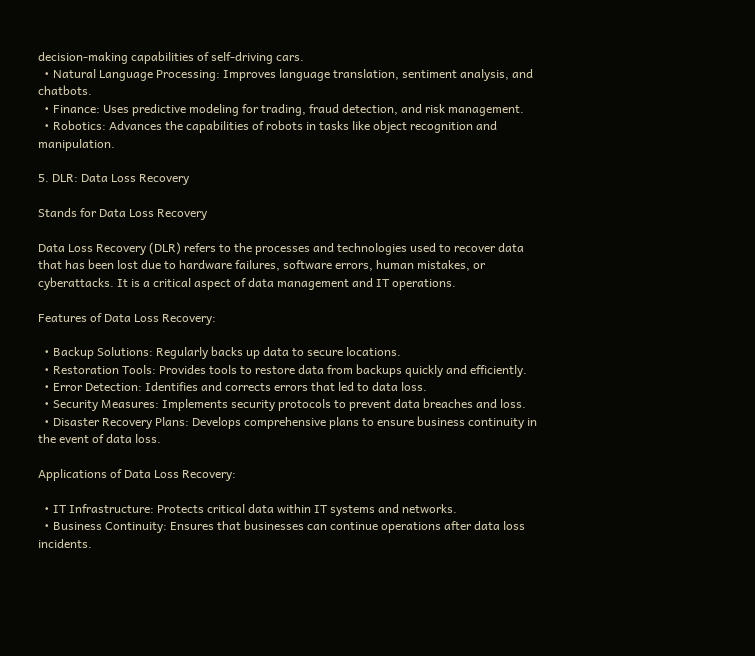decision-making capabilities of self-driving cars.
  • Natural Language Processing: Improves language translation, sentiment analysis, and chatbots.
  • Finance: Uses predictive modeling for trading, fraud detection, and risk management.
  • Robotics: Advances the capabilities of robots in tasks like object recognition and manipulation.

5. DLR: Data Loss Recovery

Stands for Data Loss Recovery

Data Loss Recovery (DLR) refers to the processes and technologies used to recover data that has been lost due to hardware failures, software errors, human mistakes, or cyberattacks. It is a critical aspect of data management and IT operations.

Features of Data Loss Recovery:

  • Backup Solutions: Regularly backs up data to secure locations.
  • Restoration Tools: Provides tools to restore data from backups quickly and efficiently.
  • Error Detection: Identifies and corrects errors that led to data loss.
  • Security Measures: Implements security protocols to prevent data breaches and loss.
  • Disaster Recovery Plans: Develops comprehensive plans to ensure business continuity in the event of data loss.

Applications of Data Loss Recovery:

  • IT Infrastructure: Protects critical data within IT systems and networks.
  • Business Continuity: Ensures that businesses can continue operations after data loss incidents.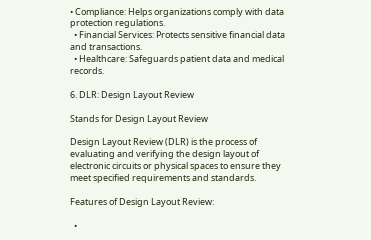• Compliance: Helps organizations comply with data protection regulations.
  • Financial Services: Protects sensitive financial data and transactions.
  • Healthcare: Safeguards patient data and medical records.

6. DLR: Design Layout Review

Stands for Design Layout Review

Design Layout Review (DLR) is the process of evaluating and verifying the design layout of electronic circuits or physical spaces to ensure they meet specified requirements and standards.

Features of Design Layout Review:

  •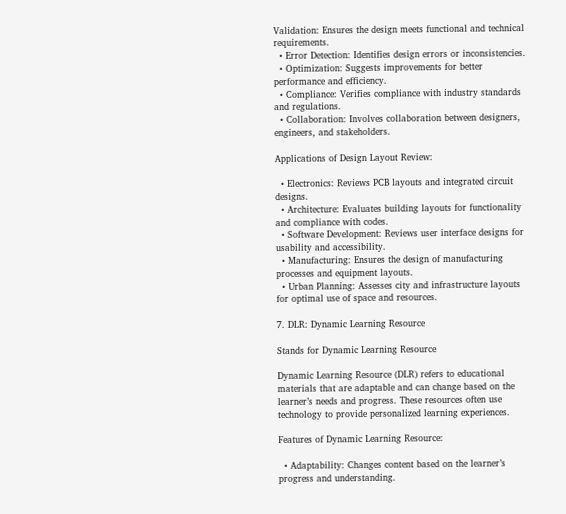Validation: Ensures the design meets functional and technical requirements.
  • Error Detection: Identifies design errors or inconsistencies.
  • Optimization: Suggests improvements for better performance and efficiency.
  • Compliance: Verifies compliance with industry standards and regulations.
  • Collaboration: Involves collaboration between designers, engineers, and stakeholders.

Applications of Design Layout Review:

  • Electronics: Reviews PCB layouts and integrated circuit designs.
  • Architecture: Evaluates building layouts for functionality and compliance with codes.
  • Software Development: Reviews user interface designs for usability and accessibility.
  • Manufacturing: Ensures the design of manufacturing processes and equipment layouts.
  • Urban Planning: Assesses city and infrastructure layouts for optimal use of space and resources.

7. DLR: Dynamic Learning Resource

Stands for Dynamic Learning Resource

Dynamic Learning Resource (DLR) refers to educational materials that are adaptable and can change based on the learner’s needs and progress. These resources often use technology to provide personalized learning experiences.

Features of Dynamic Learning Resource:

  • Adaptability: Changes content based on the learner’s progress and understanding.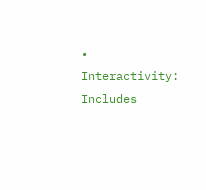• Interactivity: Includes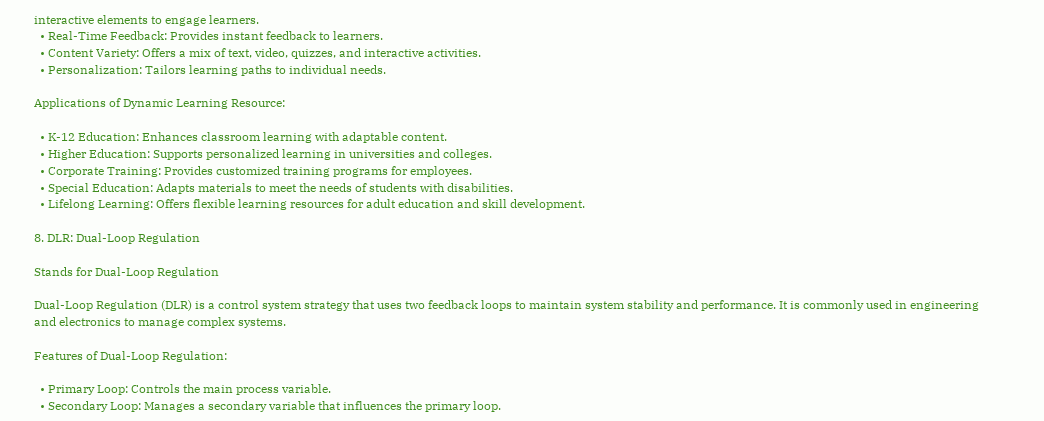interactive elements to engage learners.
  • Real-Time Feedback: Provides instant feedback to learners.
  • Content Variety: Offers a mix of text, video, quizzes, and interactive activities.
  • Personalization: Tailors learning paths to individual needs.

Applications of Dynamic Learning Resource:

  • K-12 Education: Enhances classroom learning with adaptable content.
  • Higher Education: Supports personalized learning in universities and colleges.
  • Corporate Training: Provides customized training programs for employees.
  • Special Education: Adapts materials to meet the needs of students with disabilities.
  • Lifelong Learning: Offers flexible learning resources for adult education and skill development.

8. DLR: Dual-Loop Regulation

Stands for Dual-Loop Regulation

Dual-Loop Regulation (DLR) is a control system strategy that uses two feedback loops to maintain system stability and performance. It is commonly used in engineering and electronics to manage complex systems.

Features of Dual-Loop Regulation:

  • Primary Loop: Controls the main process variable.
  • Secondary Loop: Manages a secondary variable that influences the primary loop.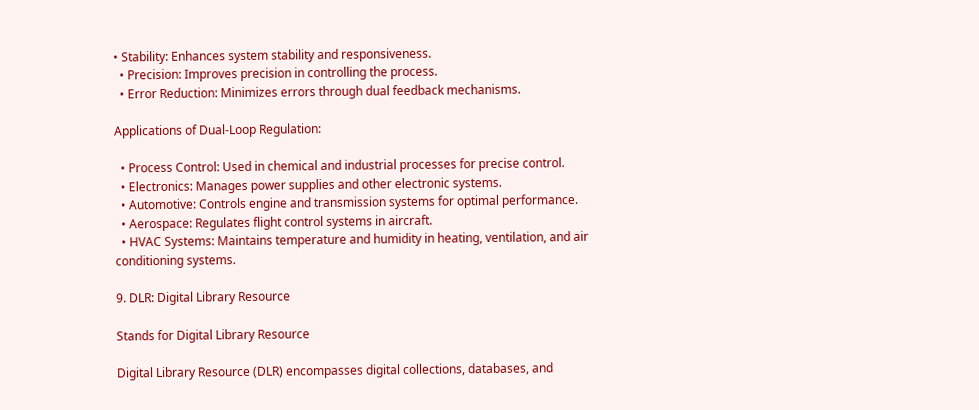• Stability: Enhances system stability and responsiveness.
  • Precision: Improves precision in controlling the process.
  • Error Reduction: Minimizes errors through dual feedback mechanisms.

Applications of Dual-Loop Regulation:

  • Process Control: Used in chemical and industrial processes for precise control.
  • Electronics: Manages power supplies and other electronic systems.
  • Automotive: Controls engine and transmission systems for optimal performance.
  • Aerospace: Regulates flight control systems in aircraft.
  • HVAC Systems: Maintains temperature and humidity in heating, ventilation, and air conditioning systems.

9. DLR: Digital Library Resource

Stands for Digital Library Resource

Digital Library Resource (DLR) encompasses digital collections, databases, and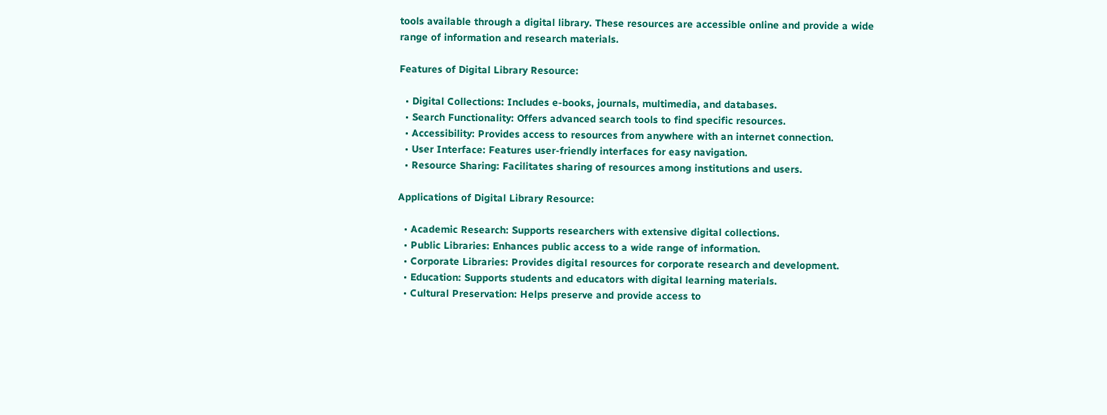tools available through a digital library. These resources are accessible online and provide a wide range of information and research materials.

Features of Digital Library Resource:

  • Digital Collections: Includes e-books, journals, multimedia, and databases.
  • Search Functionality: Offers advanced search tools to find specific resources.
  • Accessibility: Provides access to resources from anywhere with an internet connection.
  • User Interface: Features user-friendly interfaces for easy navigation.
  • Resource Sharing: Facilitates sharing of resources among institutions and users.

Applications of Digital Library Resource:

  • Academic Research: Supports researchers with extensive digital collections.
  • Public Libraries: Enhances public access to a wide range of information.
  • Corporate Libraries: Provides digital resources for corporate research and development.
  • Education: Supports students and educators with digital learning materials.
  • Cultural Preservation: Helps preserve and provide access to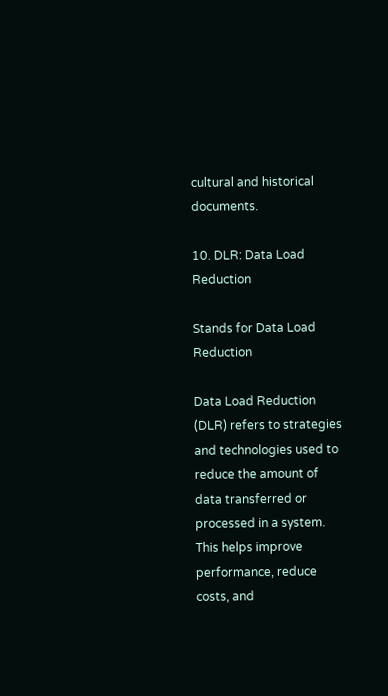cultural and historical documents.

10. DLR: Data Load Reduction

Stands for Data Load Reduction

Data Load Reduction (DLR) refers to strategies and technologies used to reduce the amount of data transferred or processed in a system. This helps improve performance, reduce costs, and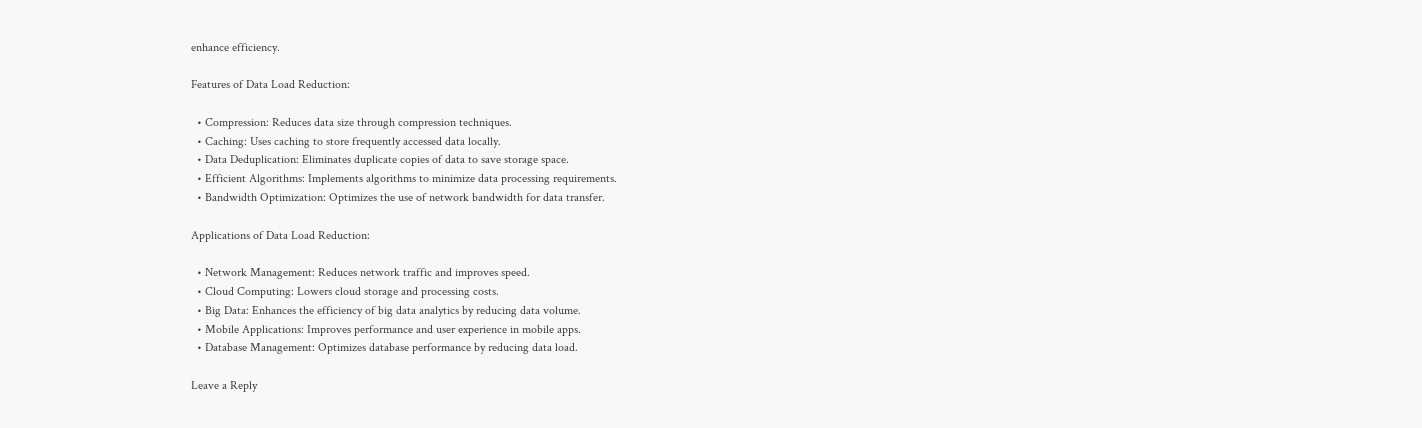enhance efficiency.

Features of Data Load Reduction:

  • Compression: Reduces data size through compression techniques.
  • Caching: Uses caching to store frequently accessed data locally.
  • Data Deduplication: Eliminates duplicate copies of data to save storage space.
  • Efficient Algorithms: Implements algorithms to minimize data processing requirements.
  • Bandwidth Optimization: Optimizes the use of network bandwidth for data transfer.

Applications of Data Load Reduction:

  • Network Management: Reduces network traffic and improves speed.
  • Cloud Computing: Lowers cloud storage and processing costs.
  • Big Data: Enhances the efficiency of big data analytics by reducing data volume.
  • Mobile Applications: Improves performance and user experience in mobile apps.
  • Database Management: Optimizes database performance by reducing data load.

Leave a Reply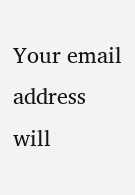Your email address will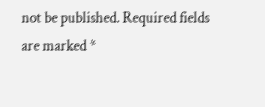not be published. Required fields are marked *